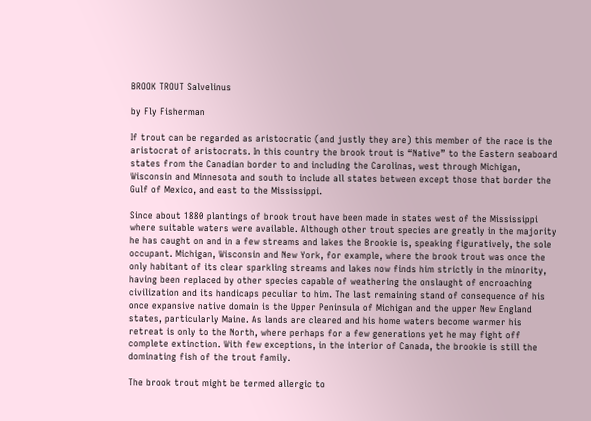BROOK TROUT Salvelinus

by Fly Fisherman

If trout can be regarded as aristocratic (and justly they are) this member of the race is the aristocrat of aristocrats. In this country the brook trout is “Native” to the Eastern seaboard states from the Canadian border to and including the Carolinas, west through Michigan, Wisconsin and Minnesota and south to include all states between except those that border the Gulf of Mexico, and east to the Mississippi.

Since about 1880 plantings of brook trout have been made in states west of the Mississippi where suitable waters were available. Although other trout species are greatly in the majority he has caught on and in a few streams and lakes the Brookie is, speaking figuratively, the sole occupant. Michigan, Wisconsin and New York, for example, where the brook trout was once the only habitant of its clear sparkling streams and lakes now finds him strictly in the minority, having been replaced by other species capable of weathering the onslaught of encroaching civilization and its handicaps peculiar to him. The last remaining stand of consequence of his once expansive native domain is the Upper Peninsula of Michigan and the upper New England states, particularly Maine. As lands are cleared and his home waters become warmer his retreat is only to the North, where perhaps for a few generations yet he may fight off complete extinction. With few exceptions, in the interior of Canada, the brookie is still the dominating fish of the trout family.

The brook trout might be termed allergic to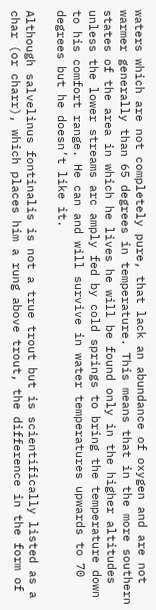waters which are not completely pure, that lack an abundance of oxygen and are not warmer generally than 65 degrees in temperature. This means that in the more southern states of the area in which he lives he will be found only in the higher altitudes unless the lower streams arc amply fed by cold springs to bring the temperature down to his comfort range. He can and will survive in water temperatures upwards to 70 degrees but he doesn’t like it.

Although salvelinus fontinalis is not a true trout but is scientifically listed as a char (or charr), which places him a rung above trout, the difference in the form of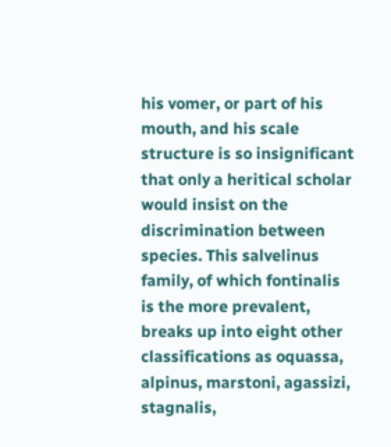his vomer, or part of his mouth, and his scale structure is so insignificant that only a heritical scholar would insist on the discrimination between species. This salvelinus family, of which fontinalis is the more prevalent, breaks up into eight other classifications as oquassa, alpinus, marstoni, agassizi, stagnalis,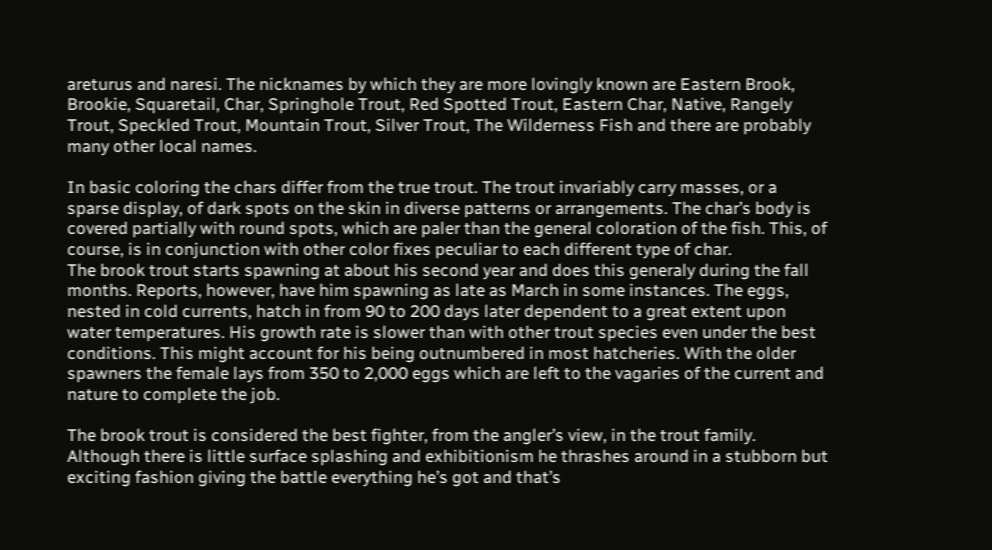areturus and naresi. The nicknames by which they are more lovingly known are Eastern Brook, Brookie, Squaretail, Char, Springhole Trout, Red Spotted Trout, Eastern Char, Native, Rangely Trout, Speckled Trout, Mountain Trout, Silver Trout, The Wilderness Fish and there are probably many other local names.

In basic coloring the chars differ from the true trout. The trout invariably carry masses, or a sparse display, of dark spots on the skin in diverse patterns or arrangements. The char’s body is covered partially with round spots, which are paler than the general coloration of the fish. This, of course, is in conjunction with other color fixes peculiar to each different type of char.
The brook trout starts spawning at about his second year and does this generaly during the fall months. Reports, however, have him spawning as late as March in some instances. The eggs, nested in cold currents, hatch in from 90 to 200 days later dependent to a great extent upon water temperatures. His growth rate is slower than with other trout species even under the best conditions. This might account for his being outnumbered in most hatcheries. With the older spawners the female lays from 350 to 2,000 eggs which are left to the vagaries of the current and nature to complete the job.

The brook trout is considered the best fighter, from the angler’s view, in the trout family. Although there is little surface splashing and exhibitionism he thrashes around in a stubborn but exciting fashion giving the battle everything he’s got and that’s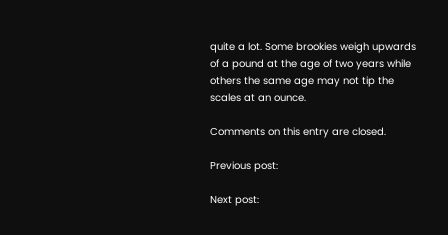quite a lot. Some brookies weigh upwards of a pound at the age of two years while others the same age may not tip the scales at an ounce.

Comments on this entry are closed.

Previous post:

Next post: